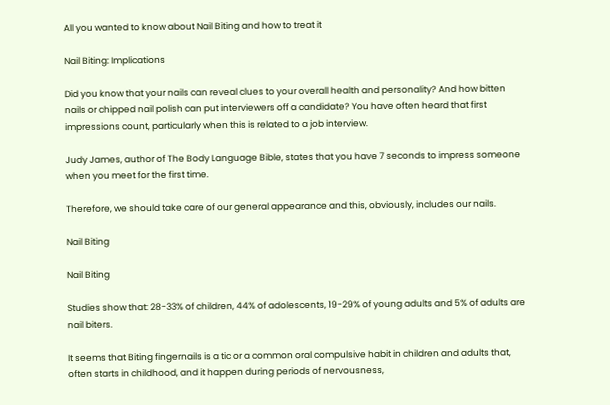All you wanted to know about Nail Biting and how to treat it

Nail Biting: Implications

Did you know that your nails can reveal clues to your overall health and personality? And how bitten nails or chipped nail polish can put interviewers off a candidate? You have often heard that first impressions count, particularly when this is related to a job interview.

Judy James, author of The Body Language Bible, states that you have 7 seconds to impress someone when you meet for the first time.

Therefore, we should take care of our general appearance and this, obviously, includes our nails.

Nail Biting

Nail Biting

Studies show that: 28-33% of children, 44% of adolescents, 19-29% of young adults and 5% of adults are nail biters.

It seems that Biting fingernails is a tic or a common oral compulsive habit in children and adults that, often starts in childhood, and it happen during periods of nervousness,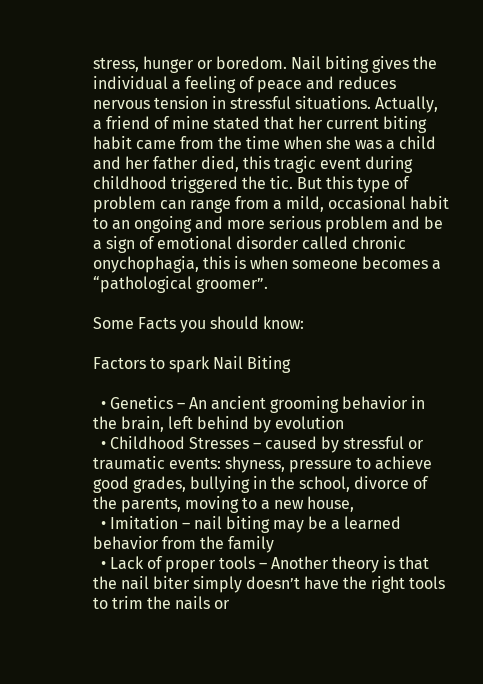stress, hunger or boredom. Nail biting gives the individual a feeling of peace and reduces nervous tension in stressful situations. Actually, a friend of mine stated that her current biting habit came from the time when she was a child and her father died, this tragic event during childhood triggered the tic. But this type of problem can range from a mild, occasional habit to an ongoing and more serious problem and be a sign of emotional disorder called chronic onychophagia, this is when someone becomes a “pathological groomer”.

Some Facts you should know:

Factors to spark Nail Biting

  • Genetics – An ancient grooming behavior in the brain, left behind by evolution
  • Childhood Stresses – caused by stressful or traumatic events: shyness, pressure to achieve good grades, bullying in the school, divorce of the parents, moving to a new house,
  • Imitation – nail biting may be a learned behavior from the family
  • Lack of proper tools – Another theory is that the nail biter simply doesn’t have the right tools to trim the nails or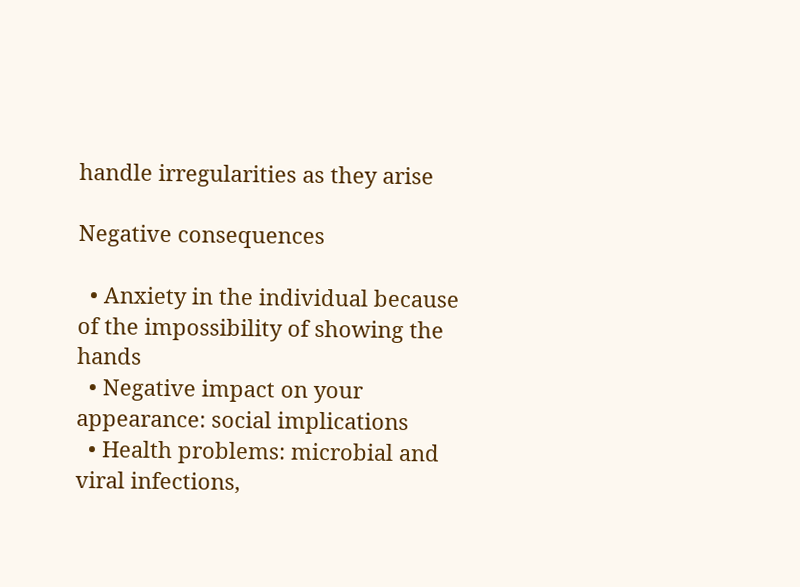handle irregularities as they arise

Negative consequences

  • Anxiety in the individual because of the impossibility of showing the hands
  • Negative impact on your appearance: social implications
  • Health problems: microbial and viral infections,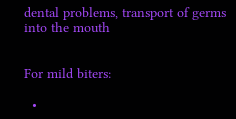dental problems, transport of germs into the mouth


For mild biters:

  •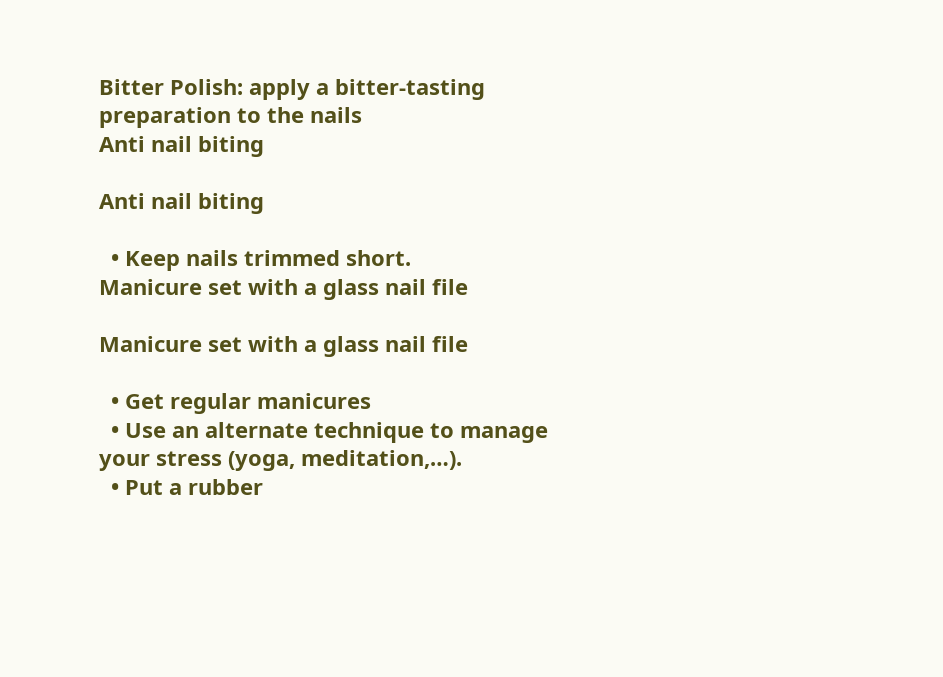Bitter Polish: apply a bitter-tasting preparation to the nails
Anti nail biting

Anti nail biting

  • Keep nails trimmed short.
Manicure set with a glass nail file

Manicure set with a glass nail file

  • Get regular manicures
  • Use an alternate technique to manage your stress (yoga, meditation,…).
  • Put a rubber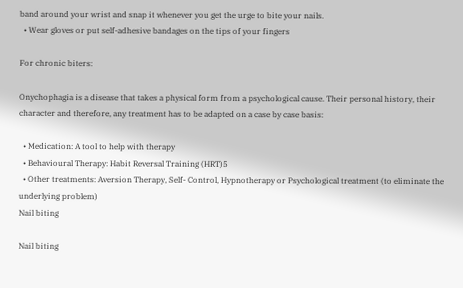band around your wrist and snap it whenever you get the urge to bite your nails.
  • Wear gloves or put self-adhesive bandages on the tips of your fingers

For chronic biters:

Onychophagia is a disease that takes a physical form from a psychological cause. Their personal history, their character and therefore, any treatment has to be adapted on a case by case basis:

  • Medication: A tool to help with therapy
  • Behavioural Therapy: Habit Reversal Training (HRT)5
  • Other treatments: Aversion Therapy, Self- Control, Hypnotherapy or Psychological treatment (to eliminate the underlying problem)
Nail biting

Nail biting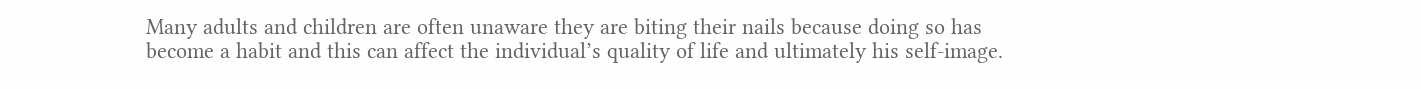Many adults and children are often unaware they are biting their nails because doing so has become a habit and this can affect the individual’s quality of life and ultimately his self-image.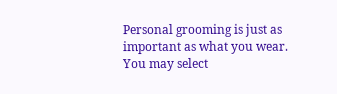Personal grooming is just as important as what you wear. You may select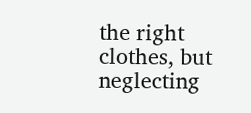the right clothes, but neglecting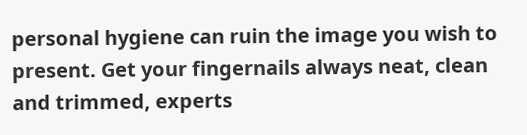personal hygiene can ruin the image you wish to present. Get your fingernails always neat, clean and trimmed, experts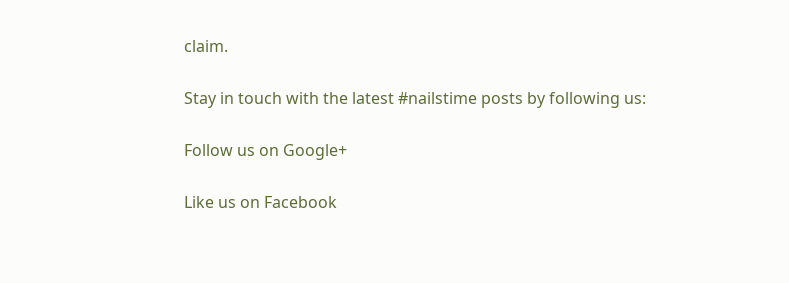claim.

Stay in touch with the latest #nailstime posts by following us:

Follow us on Google+

Like us on Facebook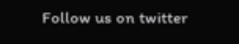Follow us on twitter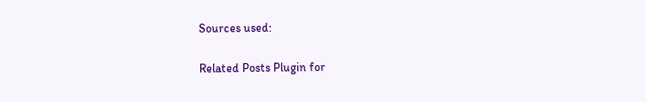Sources used:

Related Posts Plugin for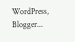WordPress, Blogger...